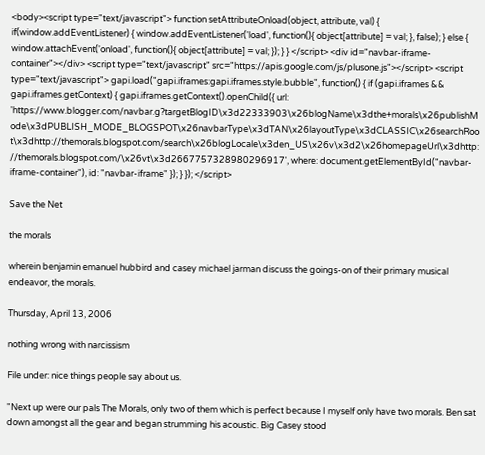<body><script type="text/javascript"> function setAttributeOnload(object, attribute, val) { if(window.addEventListener) { window.addEventListener('load', function(){ object[attribute] = val; }, false); } else { window.attachEvent('onload', function(){ object[attribute] = val; }); } } </script> <div id="navbar-iframe-container"></div> <script type="text/javascript" src="https://apis.google.com/js/plusone.js"></script> <script type="text/javascript"> gapi.load("gapi.iframes:gapi.iframes.style.bubble", function() { if (gapi.iframes && gapi.iframes.getContext) { gapi.iframes.getContext().openChild({ url: 'https://www.blogger.com/navbar.g?targetBlogID\x3d22333903\x26blogName\x3dthe+morals\x26publishMode\x3dPUBLISH_MODE_BLOGSPOT\x26navbarType\x3dTAN\x26layoutType\x3dCLASSIC\x26searchRoot\x3dhttp://themorals.blogspot.com/search\x26blogLocale\x3den_US\x26v\x3d2\x26homepageUrl\x3dhttp://themorals.blogspot.com/\x26vt\x3d2667757328980296917', where: document.getElementById("navbar-iframe-container"), id: "navbar-iframe" }); } }); </script>

Save the Net

the morals

wherein benjamin emanuel hubbird and casey michael jarman discuss the goings-on of their primary musical endeavor, the morals.

Thursday, April 13, 2006

nothing wrong with narcissism

File under: nice things people say about us.

"Next up were our pals The Morals, only two of them which is perfect because I myself only have two morals. Ben sat down amongst all the gear and began strumming his acoustic. Big Casey stood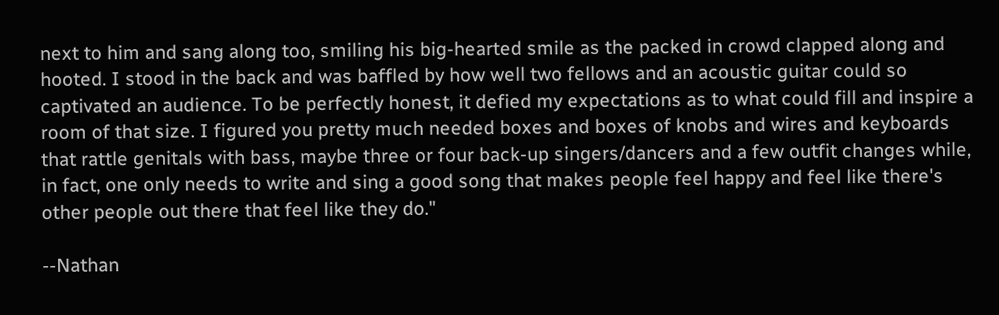next to him and sang along too, smiling his big-hearted smile as the packed in crowd clapped along and hooted. I stood in the back and was baffled by how well two fellows and an acoustic guitar could so captivated an audience. To be perfectly honest, it defied my expectations as to what could fill and inspire a room of that size. I figured you pretty much needed boxes and boxes of knobs and wires and keyboards that rattle genitals with bass, maybe three or four back-up singers/dancers and a few outfit changes while, in fact, one only needs to write and sing a good song that makes people feel happy and feel like there's other people out there that feel like they do."

--Nathan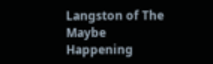Langston of The Maybe Happening